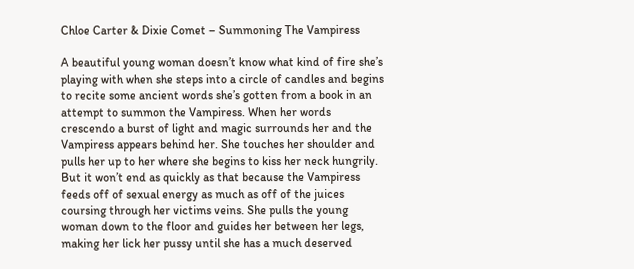Chloe Carter & Dixie Comet – Summoning The Vampiress

A beautiful young woman doesn’t know what kind of fire she’s playing with when she steps into a circle of candles and begins to recite some ancient words she’s gotten from a book in an attempt to summon the Vampiress. When her words crescendo a burst of light and magic surrounds her and the Vampiress appears behind her. She touches her shoulder and pulls her up to her where she begins to kiss her neck hungrily. But it won’t end as quickly as that because the Vampiress feeds off of sexual energy as much as off of the juices coursing through her victims veins. She pulls the young woman down to the floor and guides her between her legs, making her lick her pussy until she has a much deserved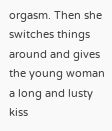orgasm. Then she switches things around and gives the young woman a long and lusty kiss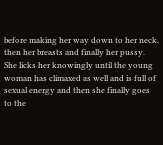before making her way down to her neck. then her breasts and finally her pussy. She licks her knowingly until the young woman has climaxed as well and is full of sexual energy and then she finally goes to the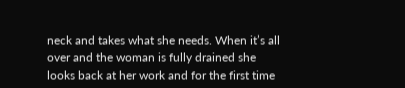neck and takes what she needs. When it’s all over and the woman is fully drained she looks back at her work and for the first time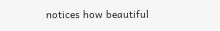notices how beautiful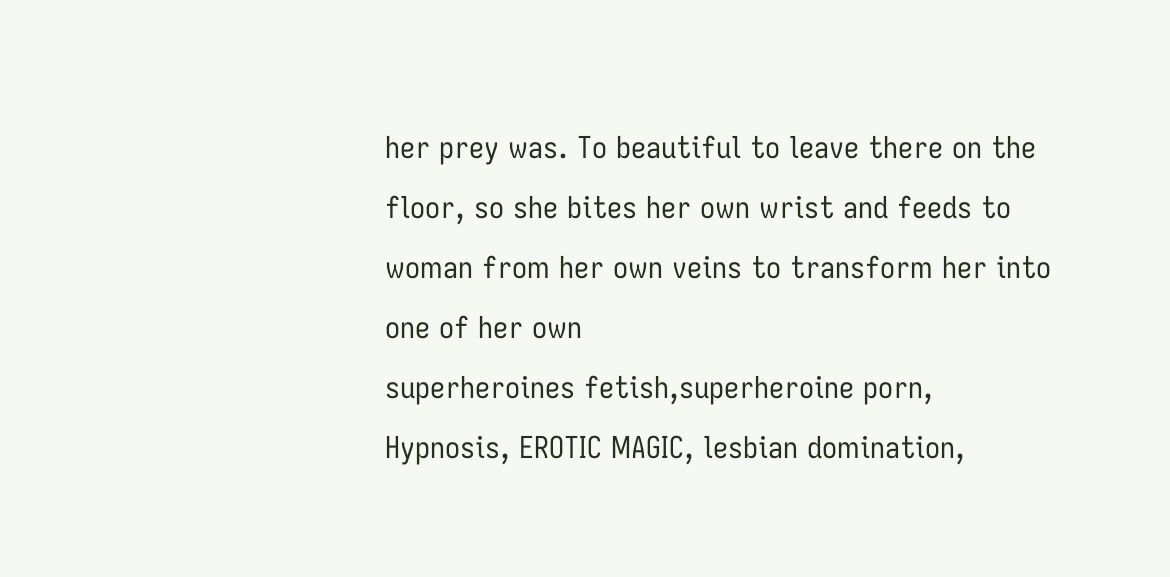her prey was. To beautiful to leave there on the floor, so she bites her own wrist and feeds to woman from her own veins to transform her into one of her own
superheroines fetish,superheroine porn, Hypnosis, EROTIC MAGIC, lesbian domination,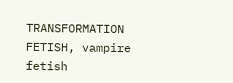TRANSFORMATION FETISH, vampire fetish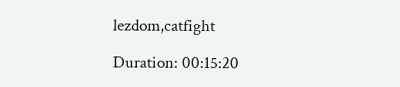lezdom,catfight

Duration: 00:15:20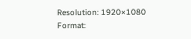Resolution: 1920×1080 Format: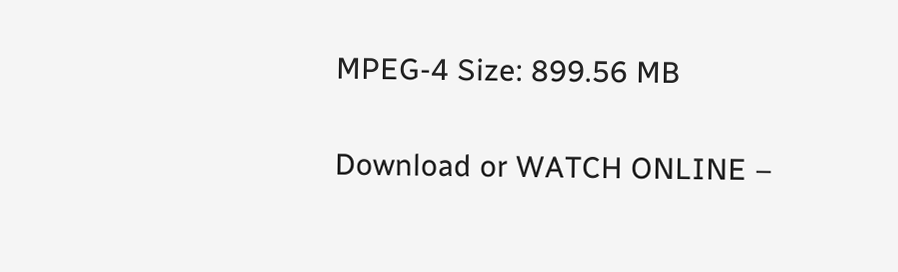MPEG-4 Size: 899.56 MB

Download or WATCH ONLINE –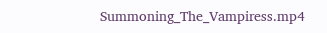Summoning_The_Vampiress.mp4